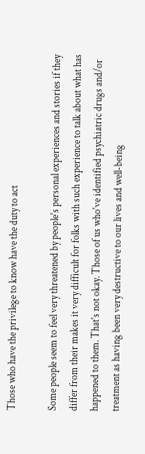Those who have the privilege to know have the duty to act

Some people seem to feel very threatened by people's personal experiences and stories if they differ from their makes it very difficult for folks with such experience to talk about what has happened to them. That's not okay. Those of us who've identified psychiatric drugs and/or treatment as having been very destructive to our lives and well-being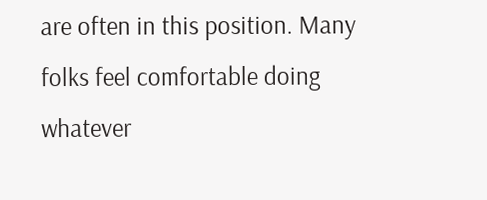are often in this position. Many folks feel comfortable doing whatever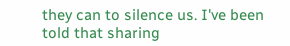they can to silence us. I've been told that sharing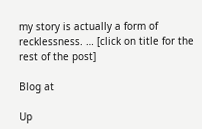my story is actually a form of recklessness. … [click on title for the rest of the post]

Blog at

Up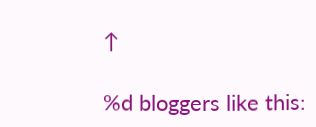↑

%d bloggers like this: